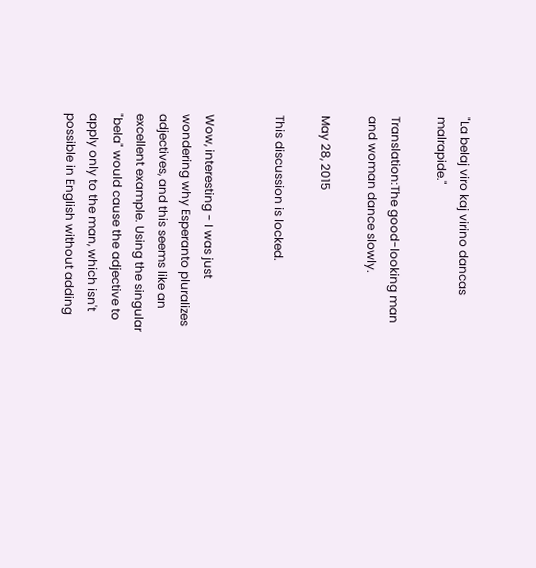"La belaj viro kaj virino dancas malrapide."

Translation:The good-looking man and woman dance slowly.

May 28, 2015

This discussion is locked.


Wow, interesting - I was just wondering why Esperanto pluralizes adjectives, and this seems like an excellent example. Using the singular "bela" would cause the adjective to apply only to the man, which isn't possible in English without adding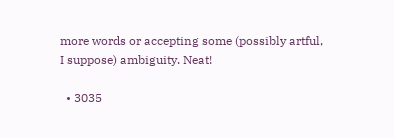more words or accepting some (possibly artful, I suppose) ambiguity. Neat!

  • 3035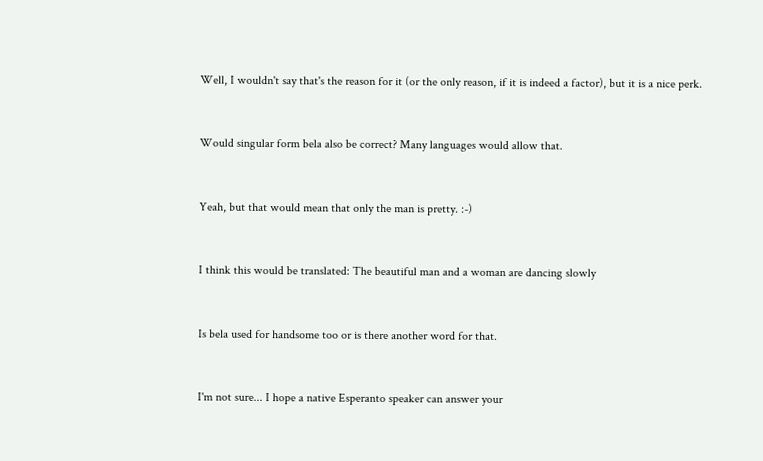Well, I wouldn't say that's the reason for it (or the only reason, if it is indeed a factor), but it is a nice perk.


Would singular form bela also be correct? Many languages would allow that.


Yeah, but that would mean that only the man is pretty. :-)


I think this would be translated: The beautiful man and a woman are dancing slowly


Is bela used for handsome too or is there another word for that.


I'm not sure... I hope a native Esperanto speaker can answer your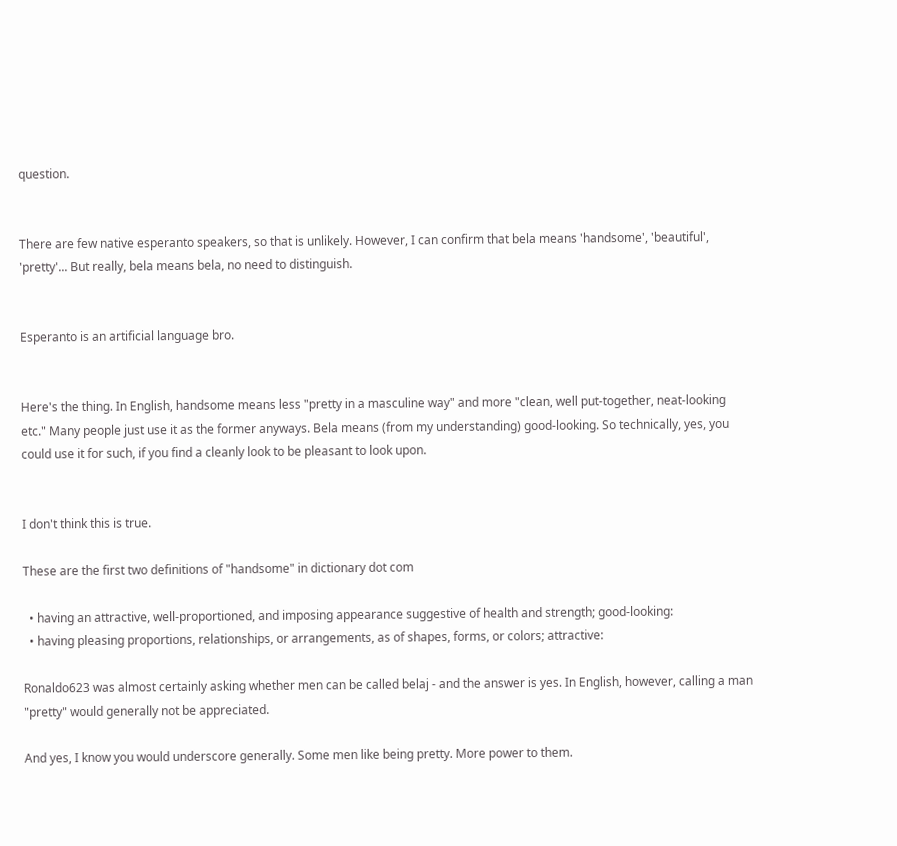question.


There are few native esperanto speakers, so that is unlikely. However, I can confirm that bela means 'handsome', 'beautiful', 'pretty'... But really, bela means bela, no need to distinguish.


Esperanto is an artificial language bro.


Here's the thing. In English, handsome means less "pretty in a masculine way" and more "clean, well put-together, neat-looking etc." Many people just use it as the former anyways. Bela means (from my understanding) good-looking. So technically, yes, you could use it for such, if you find a cleanly look to be pleasant to look upon.


I don't think this is true.

These are the first two definitions of "handsome" in dictionary dot com

  • having an attractive, well-proportioned, and imposing appearance suggestive of health and strength; good-looking:
  • having pleasing proportions, relationships, or arrangements, as of shapes, forms, or colors; attractive:

Ronaldo623 was almost certainly asking whether men can be called belaj - and the answer is yes. In English, however, calling a man "pretty" would generally not be appreciated.

And yes, I know you would underscore generally. Some men like being pretty. More power to them.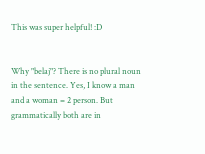This was super helpful! :D


Why "belaj"? There is no plural noun in the sentence. Yes, I know a man and a woman = 2 person. But grammatically both are in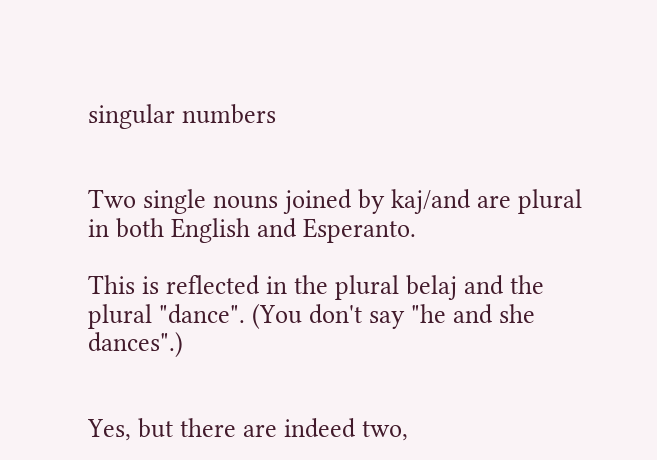singular numbers


Two single nouns joined by kaj/and are plural in both English and Esperanto.

This is reflected in the plural belaj and the plural "dance". (You don't say "he and she dances".)


Yes, but there are indeed two,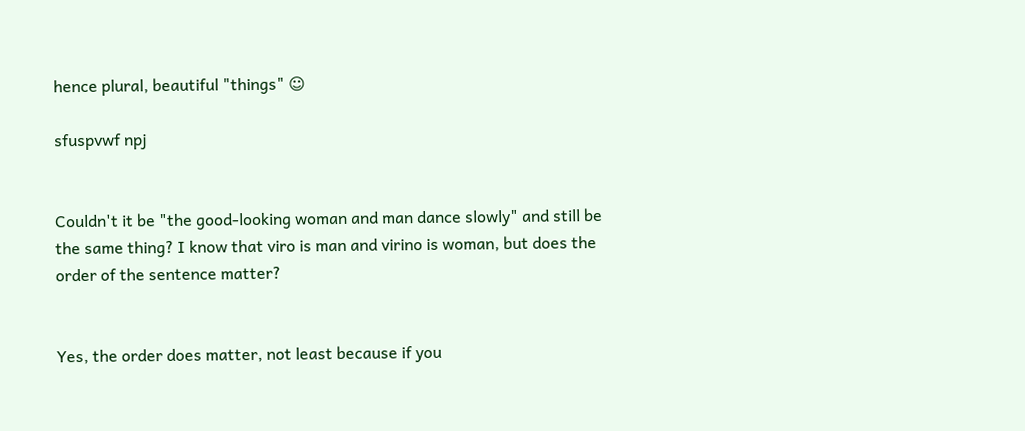hence plural, beautiful "things" ☺

sfuspvwf npj


Couldn't it be "the good-looking woman and man dance slowly" and still be the same thing? I know that viro is man and virino is woman, but does the order of the sentence matter?


Yes, the order does matter, not least because if you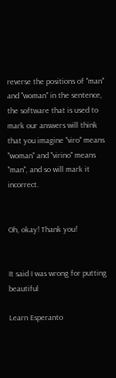reverse the positions of "man" and "woman" in the sentence, the software that is used to mark our answers will think that you imagine "viro" means "woman" and "virino" means "man", and so will mark it incorrect.


Oh, okay! Thank you!


It said I was wrong for putting beautiful

Learn Esperanto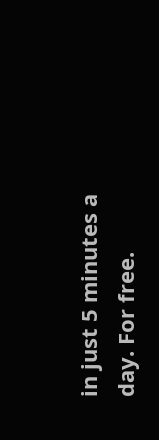in just 5 minutes a day. For free.